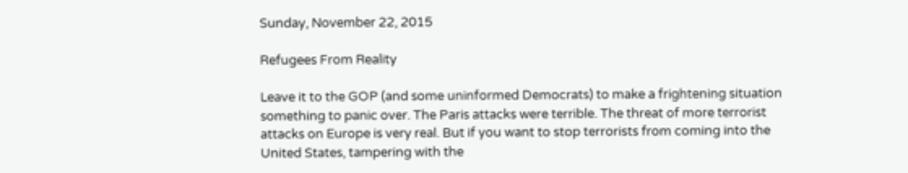Sunday, November 22, 2015

Refugees From Reality

Leave it to the GOP (and some uninformed Democrats) to make a frightening situation something to panic over. The Paris attacks were terrible. The threat of more terrorist attacks on Europe is very real. But if you want to stop terrorists from coming into the United States, tampering with the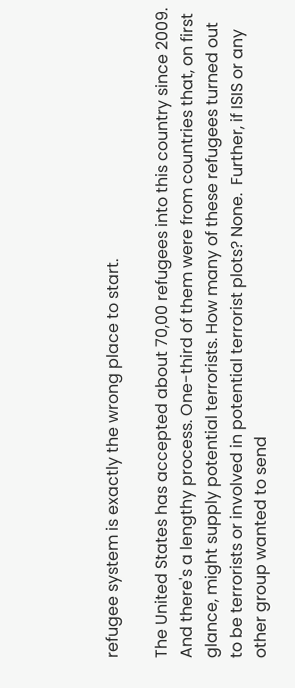refugee system is exactly the wrong place to start.

The United States has accepted about 70,00 refugees into this country since 2009.  And there's a lengthy process. One-third of them were from countries that, on first glance, might supply potential terrorists. How many of these refugees turned out to be terrorists or involved in potential terrorist plots? None.  Further, if ISIS or any other group wanted to send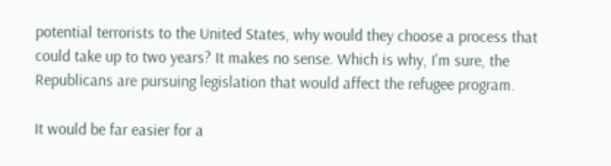potential terrorists to the United States, why would they choose a process that could take up to two years? It makes no sense. Which is why, I'm sure, the Republicans are pursuing legislation that would affect the refugee program.

It would be far easier for a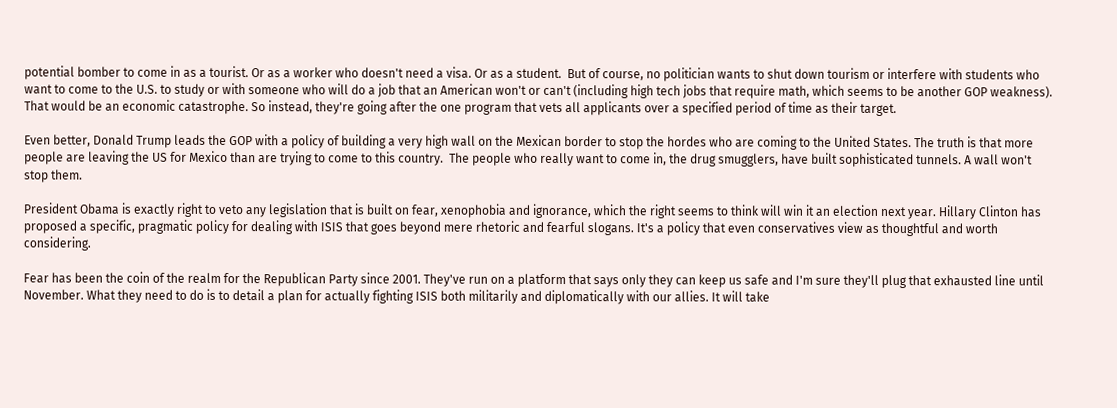potential bomber to come in as a tourist. Or as a worker who doesn't need a visa. Or as a student.  But of course, no politician wants to shut down tourism or interfere with students who want to come to the U.S. to study or with someone who will do a job that an American won't or can't (including high tech jobs that require math, which seems to be another GOP weakness). That would be an economic catastrophe. So instead, they're going after the one program that vets all applicants over a specified period of time as their target.

Even better, Donald Trump leads the GOP with a policy of building a very high wall on the Mexican border to stop the hordes who are coming to the United States. The truth is that more people are leaving the US for Mexico than are trying to come to this country.  The people who really want to come in, the drug smugglers, have built sophisticated tunnels. A wall won't stop them.

President Obama is exactly right to veto any legislation that is built on fear, xenophobia and ignorance, which the right seems to think will win it an election next year. Hillary Clinton has proposed a specific, pragmatic policy for dealing with ISIS that goes beyond mere rhetoric and fearful slogans. It's a policy that even conservatives view as thoughtful and worth considering.

Fear has been the coin of the realm for the Republican Party since 2001. They've run on a platform that says only they can keep us safe and I'm sure they'll plug that exhausted line until November. What they need to do is to detail a plan for actually fighting ISIS both militarily and diplomatically with our allies. It will take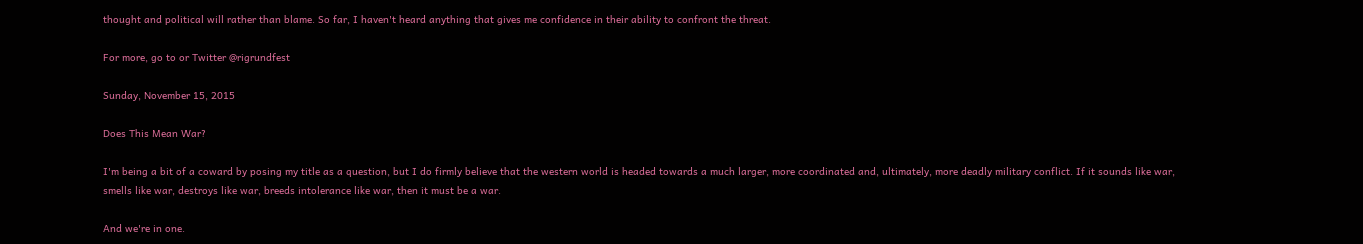thought and political will rather than blame. So far, I haven't heard anything that gives me confidence in their ability to confront the threat.

For more, go to or Twitter @rigrundfest

Sunday, November 15, 2015

Does This Mean War?

I'm being a bit of a coward by posing my title as a question, but I do firmly believe that the western world is headed towards a much larger, more coordinated and, ultimately, more deadly military conflict. If it sounds like war, smells like war, destroys like war, breeds intolerance like war, then it must be a war.

And we're in one.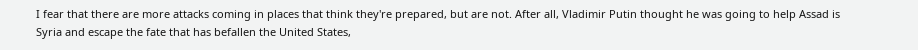I fear that there are more attacks coming in places that think they're prepared, but are not. After all, Vladimir Putin thought he was going to help Assad is Syria and escape the fate that has befallen the United States,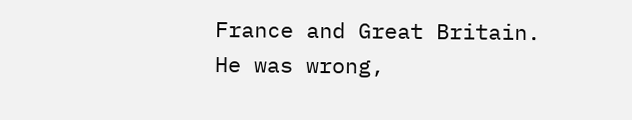France and Great Britain. He was wrong,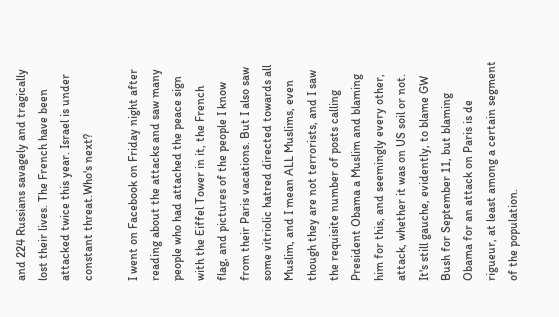and 224 Russians savagely and tragically lost their lives. The French have been attacked twice this year. Israel is under constant threat.Who's next?

I went on Facebook on Friday night after reading about the attacks and saw many people who had attached the peace sign with the Eiffel Tower in it, the French flag, and pictures of the people I know from their Paris vacations. But I also saw some vitriolic hatred directed towards all Muslim, and I mean ALL Muslims, even though they are not terrorists, and I saw the requisite number of posts calling President Obama a Muslim and blaming him for this, and seemingly every other, attack, whether it was on US soil or not. It's still gauche, evidently, to blame GW Bush for September 11, but blaming Obama for an attack on Paris is de rigueur, at least among a certain segment of the population.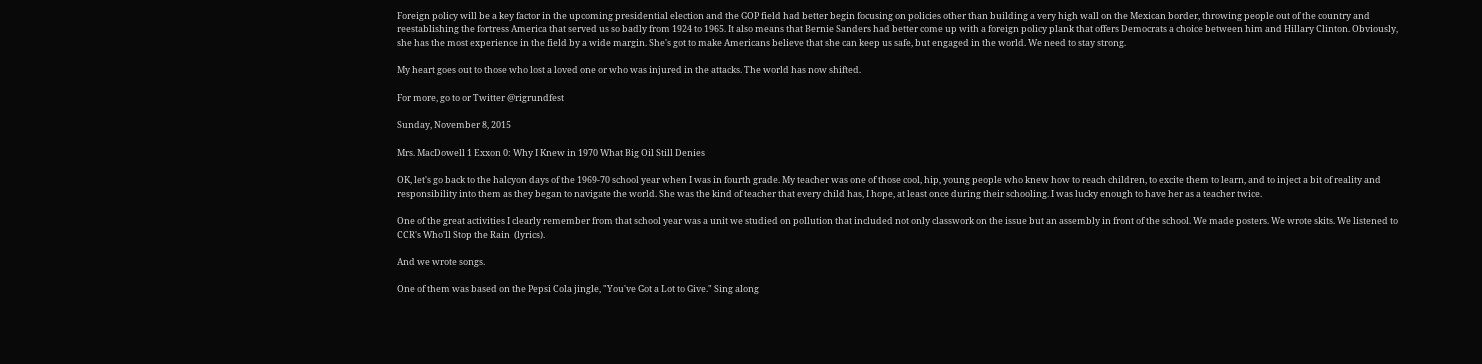Foreign policy will be a key factor in the upcoming presidential election and the GOP field had better begin focusing on policies other than building a very high wall on the Mexican border, throwing people out of the country and reestablishing the fortress America that served us so badly from 1924 to 1965. It also means that Bernie Sanders had better come up with a foreign policy plank that offers Democrats a choice between him and Hillary Clinton. Obviously, she has the most experience in the field by a wide margin. She's got to make Americans believe that she can keep us safe, but engaged in the world. We need to stay strong.

My heart goes out to those who lost a loved one or who was injured in the attacks. The world has now shifted.

For more, go to or Twitter @rigrundfest

Sunday, November 8, 2015

Mrs. MacDowell 1 Exxon 0: Why I Knew in 1970 What Big Oil Still Denies

OK, let's go back to the halcyon days of the 1969-70 school year when I was in fourth grade. My teacher was one of those cool, hip, young people who knew how to reach children, to excite them to learn, and to inject a bit of reality and responsibility into them as they began to navigate the world. She was the kind of teacher that every child has, I hope, at least once during their schooling. I was lucky enough to have her as a teacher twice.

One of the great activities I clearly remember from that school year was a unit we studied on pollution that included not only classwork on the issue but an assembly in front of the school. We made posters. We wrote skits. We listened to CCR's Who'll Stop the Rain  (lyrics).

And we wrote songs.

One of them was based on the Pepsi Cola jingle, "You've Got a Lot to Give." Sing along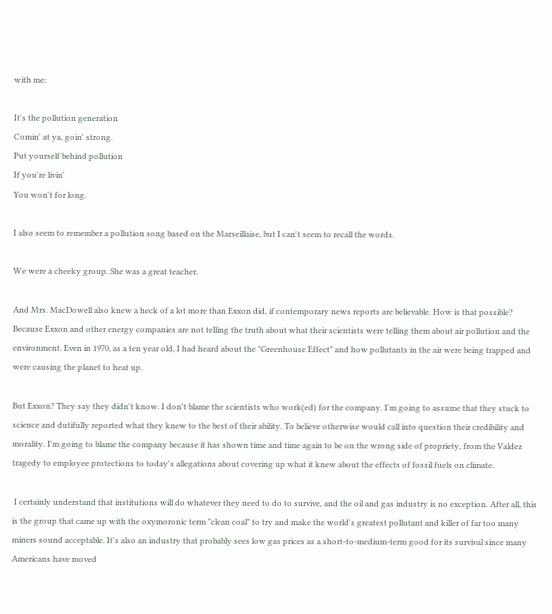with me:

It's the pollution generation
Comin' at ya, goin' strong.
Put yourself behind pollution
If you're livin'
You won't for long.

I also seem to remember a pollution song based on the Marseillaise, but I can't seem to recall the words.

We were a cheeky group. She was a great teacher.

And Mrs. MacDowell also knew a heck of a lot more than Exxon did, if contemporary news reports are believable. How is that possible? Because Exxon and other energy companies are not telling the truth about what their scientists were telling them about air pollution and the environment. Even in 1970, as a ten year old, I had heard about the "Greenhouse Effect" and how pollutants in the air were being trapped and were causing the planet to heat up.

But Exxon? They say they didn't know. I don't blame the scientists who work(ed) for the company. I'm going to assume that they stuck to science and dutifully reported what they knew to the best of their ability. To believe otherwise would call into question their credibility and morality. I'm going to blame the company because it has shown time and time again to be on the wrong side of propriety, from the Valdez tragedy to employee protections to today's allegations about covering up what it knew about the effects of fossil fuels on climate.

 I certainly understand that institutions will do whatever they need to do to survive, and the oil and gas industry is no exception. After all, this is the group that came up with the oxymoronic term "clean coal" to try and make the world's greatest pollutant and killer of far too many miners sound acceptable. It's also an industry that probably sees low gas prices as a short-to-medium-term good for its survival since many Americans have moved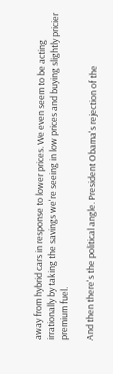away from hybrid cars in response to lower prices. We even seem to be acting irrationally by taking the savings we're seeing in low prices and buying slightly pricier premium fuel.

And then there's the political angle. President Obama's rejection of the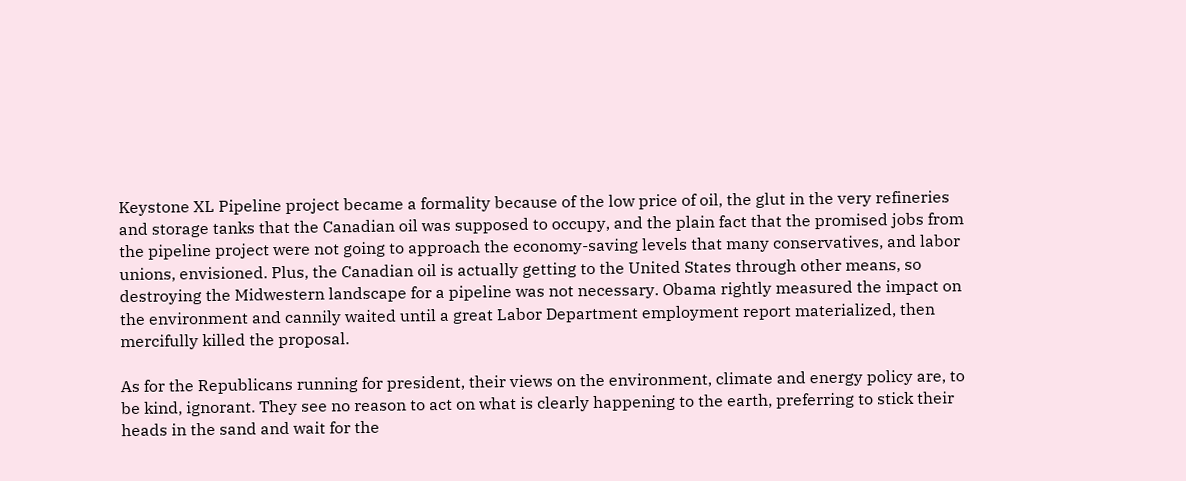Keystone XL Pipeline project became a formality because of the low price of oil, the glut in the very refineries and storage tanks that the Canadian oil was supposed to occupy, and the plain fact that the promised jobs from the pipeline project were not going to approach the economy-saving levels that many conservatives, and labor unions, envisioned. Plus, the Canadian oil is actually getting to the United States through other means, so destroying the Midwestern landscape for a pipeline was not necessary. Obama rightly measured the impact on the environment and cannily waited until a great Labor Department employment report materialized, then mercifully killed the proposal.

As for the Republicans running for president, their views on the environment, climate and energy policy are, to be kind, ignorant. They see no reason to act on what is clearly happening to the earth, preferring to stick their heads in the sand and wait for the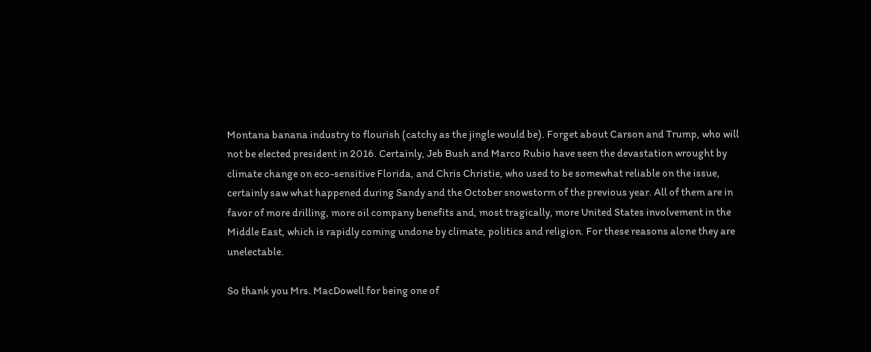Montana banana industry to flourish (catchy as the jingle would be). Forget about Carson and Trump, who will not be elected president in 2016. Certainly, Jeb Bush and Marco Rubio have seen the devastation wrought by climate change on eco-sensitive Florida, and Chris Christie, who used to be somewhat reliable on the issue, certainly saw what happened during Sandy and the October snowstorm of the previous year. All of them are in favor of more drilling, more oil company benefits and, most tragically, more United States involvement in the Middle East, which is rapidly coming undone by climate, politics and religion. For these reasons alone they are unelectable.

So thank you Mrs. MacDowell for being one of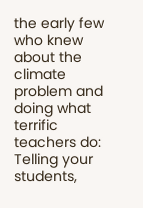the early few who knew about the climate problem and doing what terrific teachers do: Telling your students,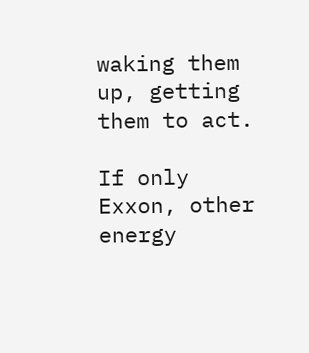waking them up, getting them to act.

If only Exxon, other energy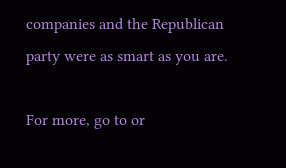companies and the Republican party were as smart as you are.

For more, go to or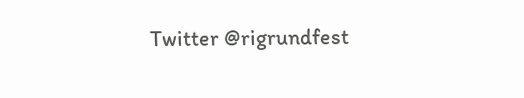Twitter @rigrundfest